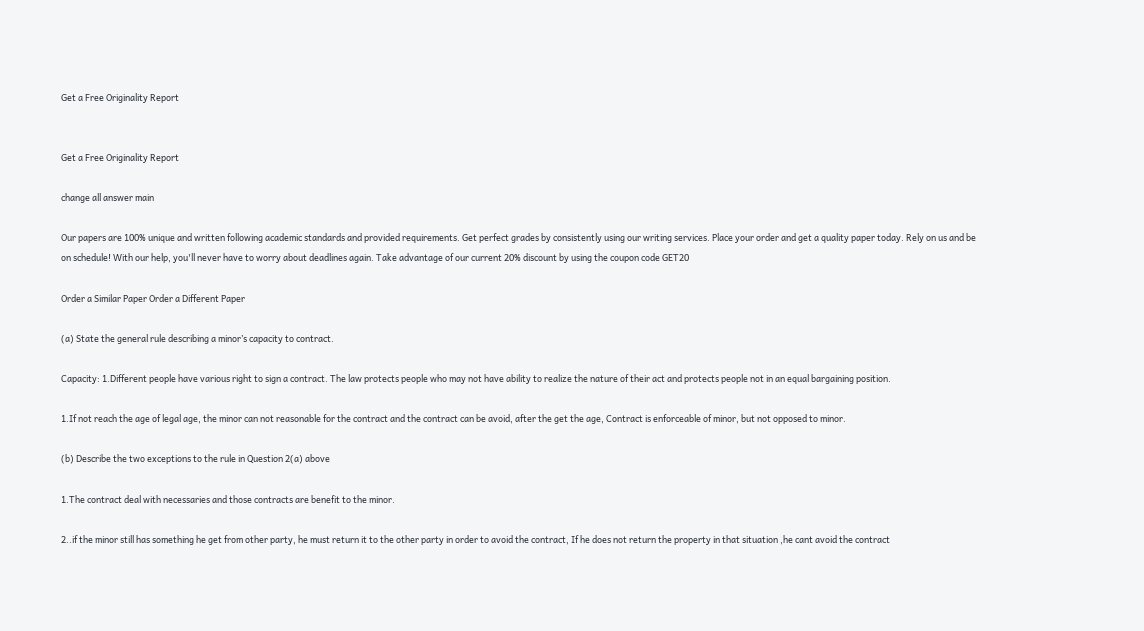Get a Free Originality Report


Get a Free Originality Report

change all answer main

Our papers are 100% unique and written following academic standards and provided requirements. Get perfect grades by consistently using our writing services. Place your order and get a quality paper today. Rely on us and be on schedule! With our help, you'll never have to worry about deadlines again. Take advantage of our current 20% discount by using the coupon code GET20

Order a Similar Paper Order a Different Paper

(a) State the general rule describing a minor’s capacity to contract.

Capacity: 1.Different people have various right to sign a contract. The law protects people who may not have ability to realize the nature of their act and protects people not in an equal bargaining position.

1.If not reach the age of legal age, the minor can not reasonable for the contract and the contract can be avoid, after the get the age, Contract is enforceable of minor, but not opposed to minor.

(b) Describe the two exceptions to the rule in Question 2(a) above

1.The contract deal with necessaries and those contracts are benefit to the minor.

2..if the minor still has something he get from other party, he must return it to the other party in order to avoid the contract, If he does not return the property in that situation ,he cant avoid the contract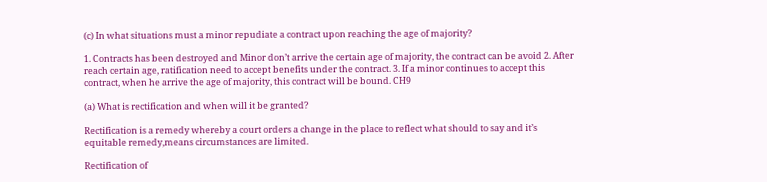(c) In what situations must a minor repudiate a contract upon reaching the age of majority?

1. Contracts has been destroyed and Minor don’t arrive the certain age of majority, the contract can be avoid 2. After reach certain age, ratification need to accept benefits under the contract. 3. If a minor continues to accept this contract, when he arrive the age of majority, this contract will be bound. CH9

(a) What is rectification and when will it be granted?

Rectification is a remedy whereby a court orders a change in the place to reflect what should to say and it’s equitable remedy,means circumstances are limited.

Rectification of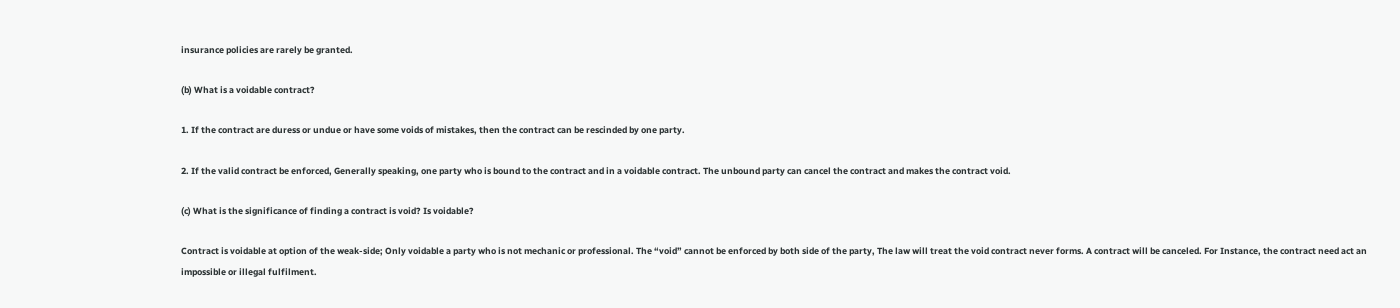insurance policies are rarely be granted.

(b) What is a voidable contract?

1. If the contract are duress or undue or have some voids of mistakes, then the contract can be rescinded by one party.

2. If the valid contract be enforced, Generally speaking, one party who is bound to the contract and in a voidable contract. The unbound party can cancel the contract and makes the contract void.

(c) What is the significance of finding a contract is void? Is voidable?

Contract is voidable at option of the weak-side; Only voidable a party who is not mechanic or professional. The “void” cannot be enforced by both side of the party, The law will treat the void contract never forms. A contract will be canceled. For Instance, the contract need act an impossible or illegal fulfilment.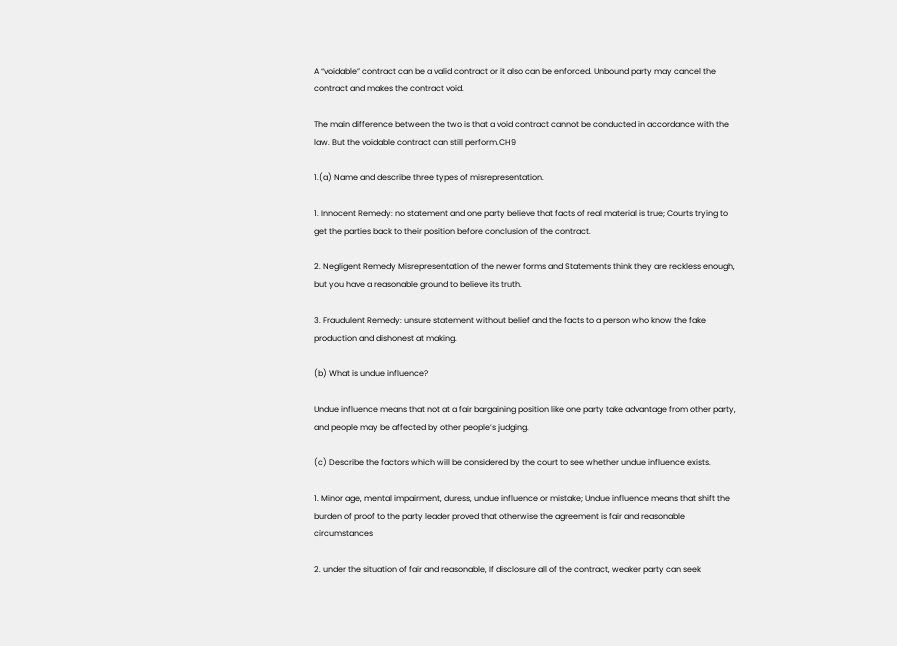A “voidable” contract can be a valid contract or it also can be enforced. Unbound party may cancel the contract and makes the contract void.

The main difference between the two is that a void contract cannot be conducted in accordance with the law. But the voidable contract can still perform.CH9

1.(a) Name and describe three types of misrepresentation.

1. Innocent Remedy: no statement and one party believe that facts of real material is true; Courts trying to get the parties back to their position before conclusion of the contract.

2. Negligent Remedy Misrepresentation of the newer forms and Statements think they are reckless enough, but you have a reasonable ground to believe its truth.

3. Fraudulent Remedy: unsure statement without belief and the facts to a person who know the fake production and dishonest at making.

(b) What is undue influence?

Undue influence means that not at a fair bargaining position like one party take advantage from other party, and people may be affected by other people’s judging.

(c) Describe the factors which will be considered by the court to see whether undue influence exists.

1. Minor age, mental impairment, duress, undue influence or mistake; Undue influence means that shift the burden of proof to the party leader proved that otherwise the agreement is fair and reasonable circumstances

2. under the situation of fair and reasonable, If disclosure all of the contract, weaker party can seek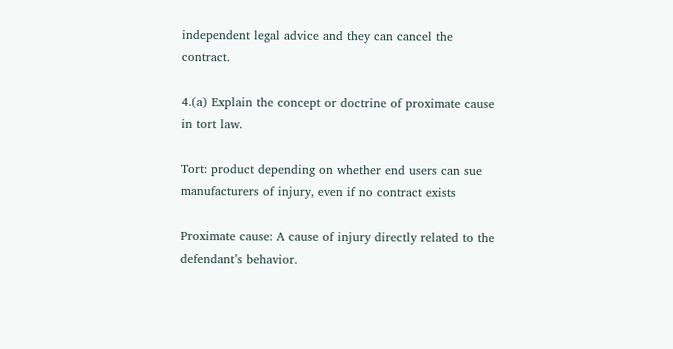independent legal advice and they can cancel the contract.

4.(a) Explain the concept or doctrine of proximate cause in tort law.

Tort: product depending on whether end users can sue manufacturers of injury, even if no contract exists

Proximate cause: A cause of injury directly related to the defendant’s behavior.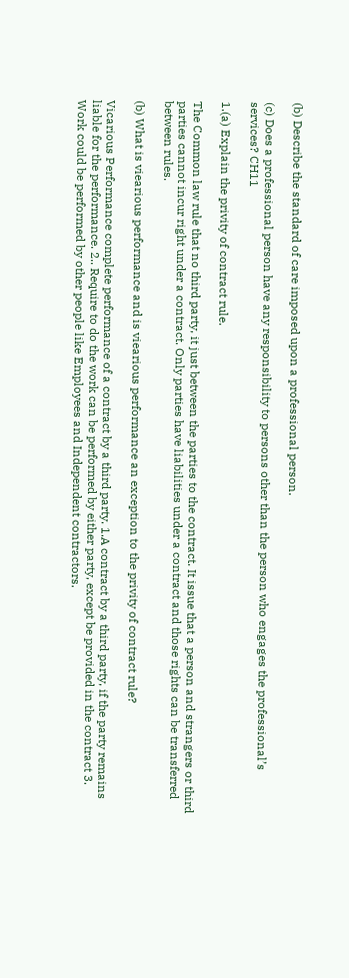(b) Describe the standard of care imposed upon a professional person.

(c) Does a professional person have any responsibility to persons other than the person who engages the professional’s services? CH11

1.(a) Explain the privity of contract rule.

The Common law rule that no third party, it just between the parties to the contract. It issue that a person and strangers or third parties cannot incur right under a contract. Only parties have liabilities under a contract and those rights can be transferred between rules.

(b) What is viearious performance and is viearious performance an exception to the privity of contract rule?

Vicarious Performance complete performance of a contract by a third party. 1.A contract by a third party, if the party remains liable for the performance. 2.. Require to do the work can be performed by either party, except be provided in the contract 3. Work could be performed by other people like Employees and Independent contractors.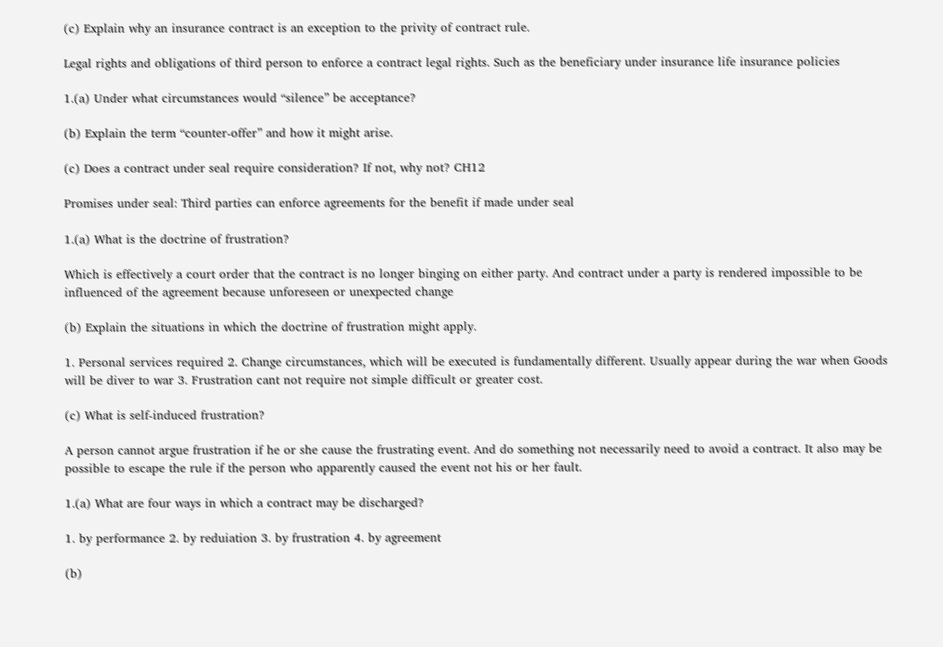(c) Explain why an insurance contract is an exception to the privity of contract rule.

Legal rights and obligations of third person to enforce a contract legal rights. Such as the beneficiary under insurance life insurance policies

1.(a) Under what circumstances would “silence” be acceptance?

(b) Explain the term “counter-offer” and how it might arise.

(c) Does a contract under seal require consideration? If not, why not? CH12

Promises under seal: Third parties can enforce agreements for the benefit if made under seal

1.(a) What is the doctrine of frustration?

Which is effectively a court order that the contract is no longer binging on either party. And contract under a party is rendered impossible to be influenced of the agreement because unforeseen or unexpected change

(b) Explain the situations in which the doctrine of frustration might apply.

1. Personal services required 2. Change circumstances, which will be executed is fundamentally different. Usually appear during the war when Goods will be diver to war 3. Frustration cant not require not simple difficult or greater cost.

(c) What is self-induced frustration?

A person cannot argue frustration if he or she cause the frustrating event. And do something not necessarily need to avoid a contract. It also may be possible to escape the rule if the person who apparently caused the event not his or her fault.

1.(a) What are four ways in which a contract may be discharged?

1. by performance 2. by reduiation 3. by frustration 4. by agreement

(b)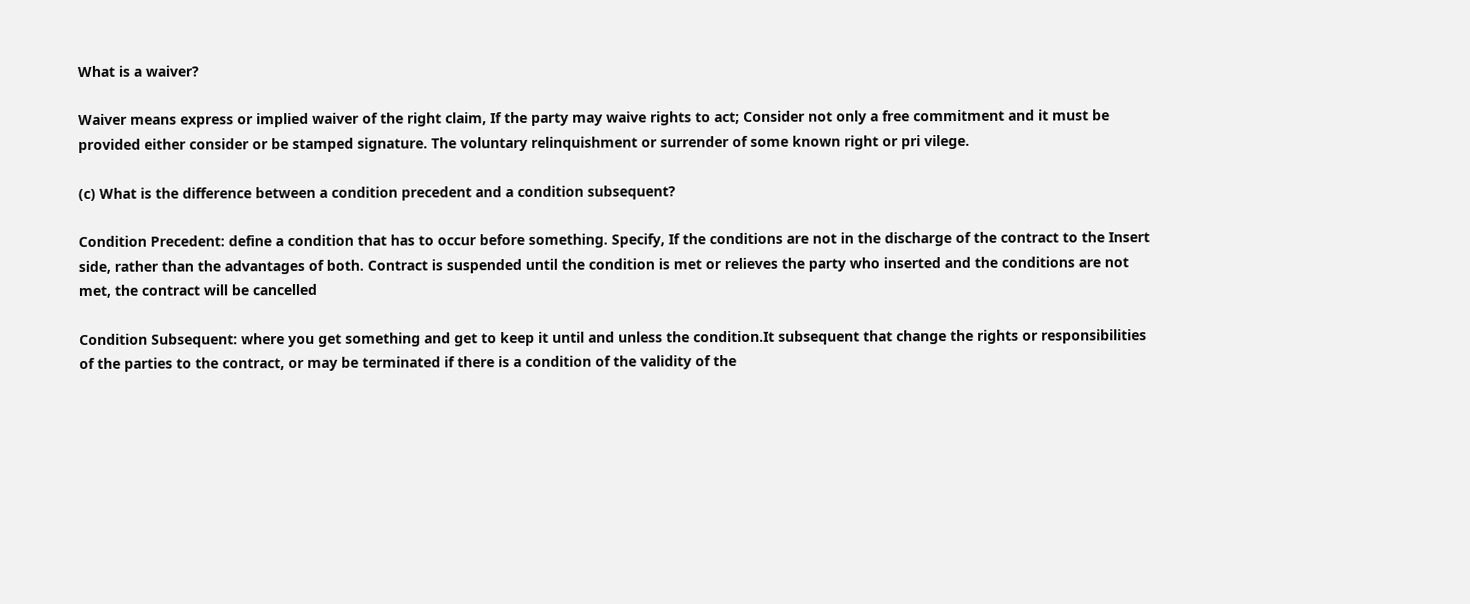What is a waiver?

Waiver means express or implied waiver of the right claim, If the party may waive rights to act; Consider not only a free commitment and it must be provided either consider or be stamped signature. The voluntary relinquishment or surrender of some known right or pri vilege.

(c) What is the difference between a condition precedent and a condition subsequent?

Condition Precedent: define a condition that has to occur before something. Specify, If the conditions are not in the discharge of the contract to the Insert side, rather than the advantages of both. Contract is suspended until the condition is met or relieves the party who inserted and the conditions are not met, the contract will be cancelled

Condition Subsequent: where you get something and get to keep it until and unless the condition.It subsequent that change the rights or responsibilities of the parties to the contract, or may be terminated if there is a condition of the validity of the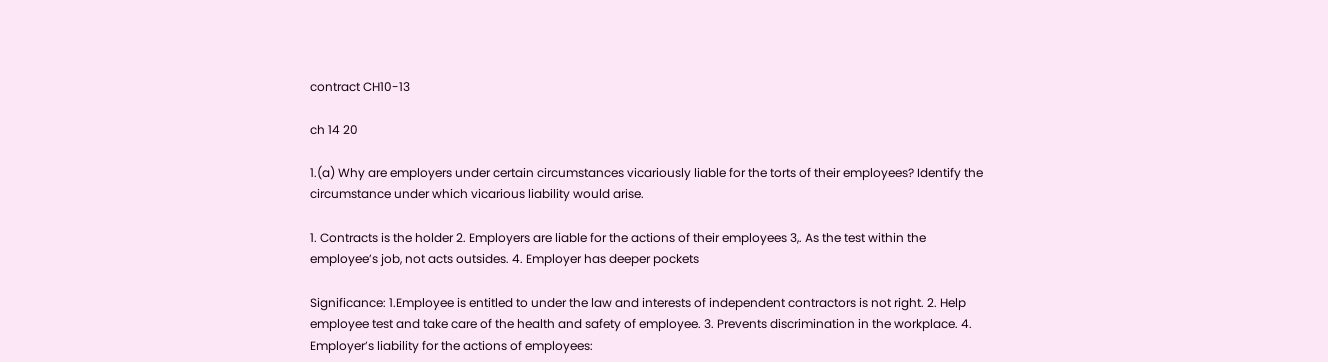contract CH10-13

ch 14 20

1.(a) Why are employers under certain circumstances vicariously liable for the torts of their employees? Identify the circumstance under which vicarious liability would arise.

1. Contracts is the holder 2. Employers are liable for the actions of their employees 3,. As the test within the employee’s job, not acts outsides. 4. Employer has deeper pockets

Significance: 1.Employee is entitled to under the law and interests of independent contractors is not right. 2. Help employee test and take care of the health and safety of employee. 3. Prevents discrimination in the workplace. 4. Employer’s liability for the actions of employees: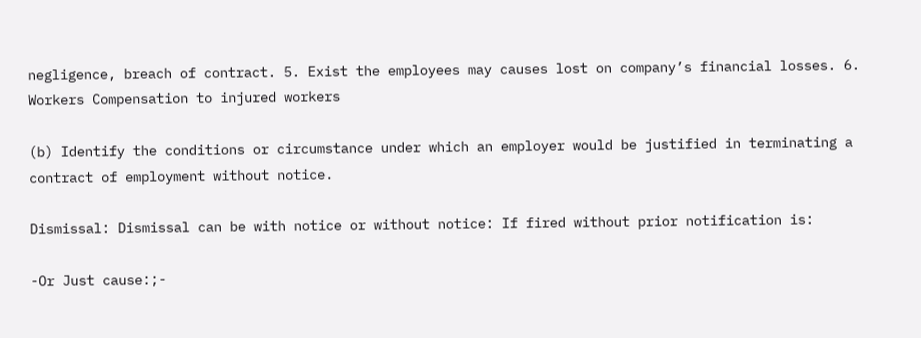negligence, breach of contract. 5. Exist the employees may causes lost on company’s financial losses. 6. Workers Compensation to injured workers

(b) Identify the conditions or circumstance under which an employer would be justified in terminating a contract of employment without notice.

Dismissal: Dismissal can be with notice or without notice: If fired without prior notification is:

-Or Just cause:;-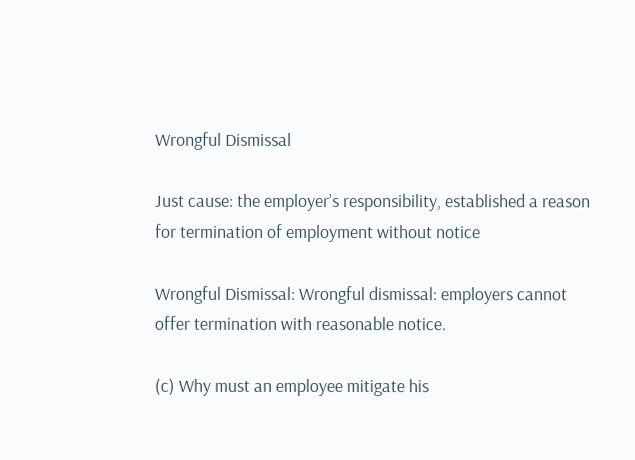Wrongful Dismissal

Just cause: the employer’s responsibility, established a reason for termination of employment without notice

Wrongful Dismissal: Wrongful dismissal: employers cannot offer termination with reasonable notice.

(c) Why must an employee mitigate his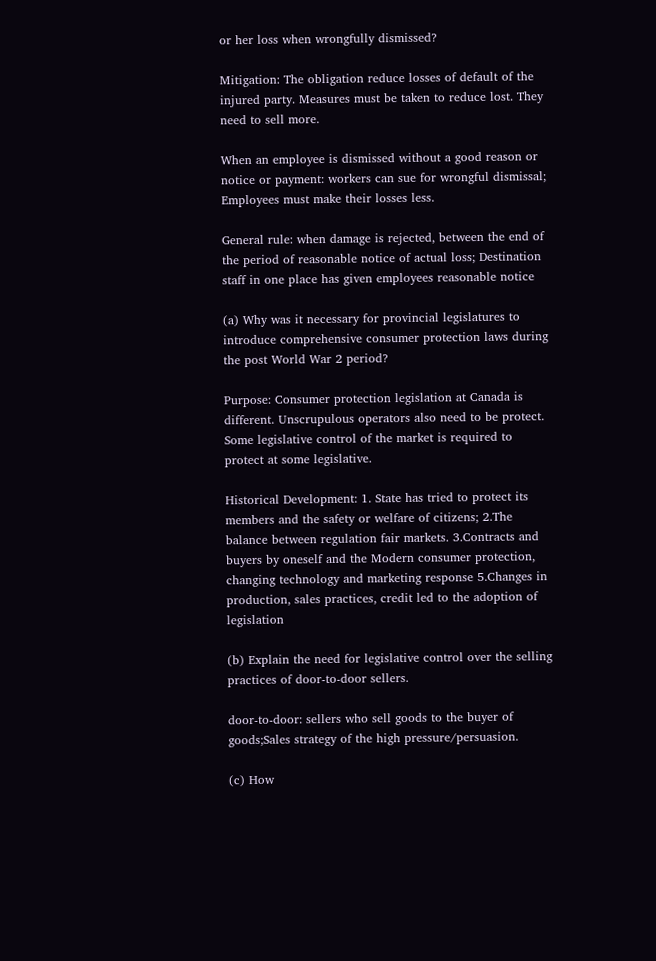or her loss when wrongfully dismissed?

Mitigation: The obligation reduce losses of default of the injured party. Measures must be taken to reduce lost. They need to sell more.

When an employee is dismissed without a good reason or notice or payment: workers can sue for wrongful dismissal; Employees must make their losses less.

General rule: when damage is rejected, between the end of the period of reasonable notice of actual loss; Destination staff in one place has given employees reasonable notice

(a) Why was it necessary for provincial legislatures to introduce comprehensive consumer protection laws during the post World War 2 period?

Purpose: Consumer protection legislation at Canada is different. Unscrupulous operators also need to be protect. Some legislative control of the market is required to protect at some legislative.

Historical Development: 1. State has tried to protect its members and the safety or welfare of citizens; 2.The balance between regulation fair markets. 3.Contracts and buyers by oneself and the Modern consumer protection, changing technology and marketing response 5.Changes in production, sales practices, credit led to the adoption of legislation

(b) Explain the need for legislative control over the selling practices of door-to-door sellers.

door-to-door: sellers who sell goods to the buyer of goods;Sales strategy of the high pressure/persuasion.

(c) How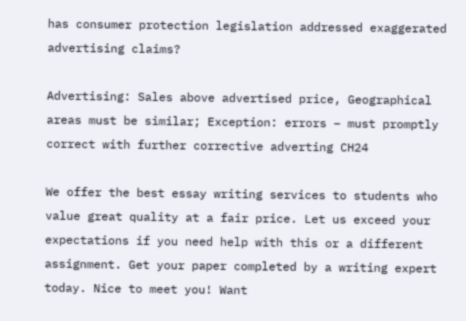has consumer protection legislation addressed exaggerated advertising claims?

Advertising: Sales above advertised price, Geographical areas must be similar; Exception: errors – must promptly correct with further corrective adverting CH24

We offer the best essay writing services to students who value great quality at a fair price. Let us exceed your expectations if you need help with this or a different assignment. Get your paper completed by a writing expert today. Nice to meet you! Want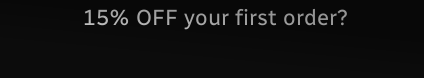15% OFF your first order?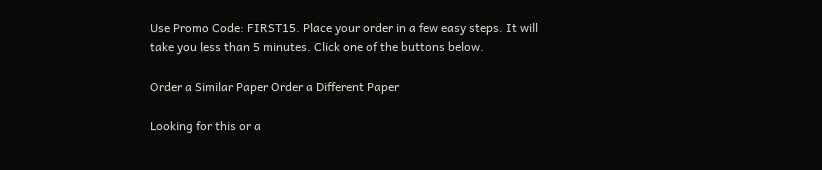Use Promo Code: FIRST15. Place your order in a few easy steps. It will take you less than 5 minutes. Click one of the buttons below.

Order a Similar Paper Order a Different Paper

Looking for this or a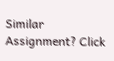Similar Assignment? Click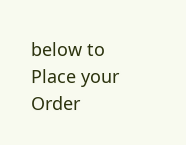below to Place your Order